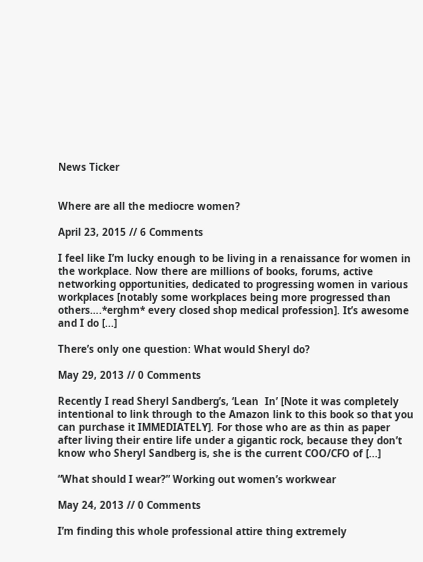News Ticker


Where are all the mediocre women?

April 23, 2015 // 6 Comments

I feel like I’m lucky enough to be living in a renaissance for women in the workplace. Now there are millions of books, forums, active networking opportunities, dedicated to progressing women in various workplaces [notably some workplaces being more progressed than others….*erghm* every closed shop medical profession]. It’s awesome and I do [...]

There’s only one question: What would Sheryl do?

May 29, 2013 // 0 Comments

Recently I read Sheryl Sandberg’s, ‘Lean  In’ [Note it was completely intentional to link through to the Amazon link to this book so that you can purchase it IMMEDIATELY]. For those who are as thin as paper after living their entire life under a gigantic rock, because they don’t know who Sheryl Sandberg is, she is the current COO/CFO of [...]

“What should I wear?” Working out women’s workwear

May 24, 2013 // 0 Comments

I’m finding this whole professional attire thing extremely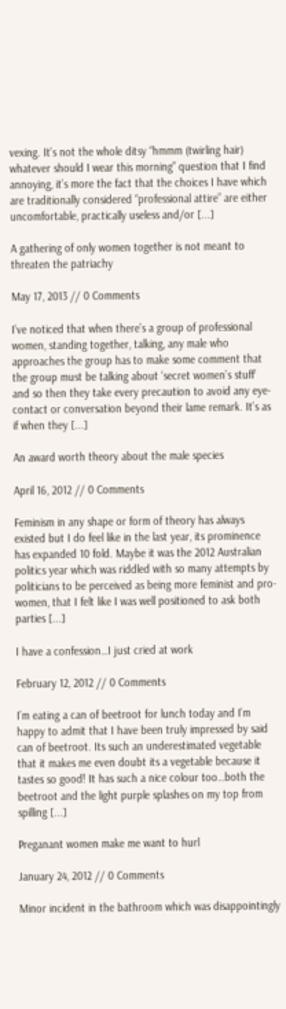vexing. It’s not the whole ditsy “hmmm (twirling hair) whatever should I wear this morning” question that I find annoying, it’s more the fact that the choices I have which are traditionally considered “professional attire” are either uncomfortable, practically useless and/or [...]

A gathering of only women together is not meant to threaten the patriachy

May 17, 2013 // 0 Comments

I’ve noticed that when there’s a group of professional women, standing together, talking, any male who approaches the group has to make some comment that the group must be talking about ‘secret women’s stuff’ and so then they take every precaution to avoid any eye-contact or conversation beyond their lame remark. It’s as if when they [...]

An award worth theory about the male species

April 16, 2012 // 0 Comments

Feminism in any shape or form of theory has always existed but I do feel like in the last year, its prominence has expanded 10 fold. Maybe it was the 2012 Australian politics year which was riddled with so many attempts by politicians to be perceived as being more feminist and pro-women, that I felt like I was well positioned to ask both parties [...]

I have a confession…I just cried at work

February 12, 2012 // 0 Comments

I’m eating a can of beetroot for lunch today and I’m happy to admit that I have been truly impressed by said can of beetroot. Its such an underestimated vegetable that it makes me even doubt its a vegetable because it tastes so good! It has such a nice colour too…both the beetroot and the light purple splashes on my top from spilling [...]

Preganant women make me want to hurl

January 24, 2012 // 0 Comments

Minor incident in the bathroom which was disappointingly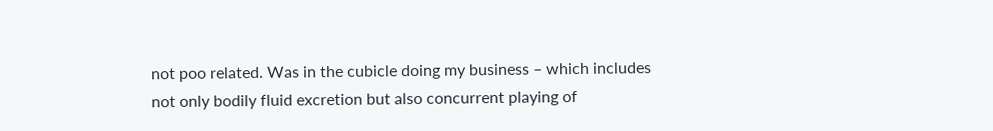not poo related. Was in the cubicle doing my business – which includes not only bodily fluid excretion but also concurrent playing of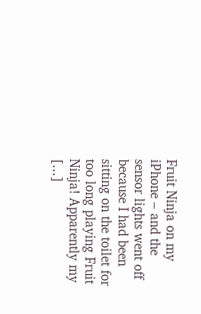Fruit Ninja on my iPhone – and the sensor lights went off because I had been sitting on the toilet for too long playing Fruit Ninja! Apparently my [...]